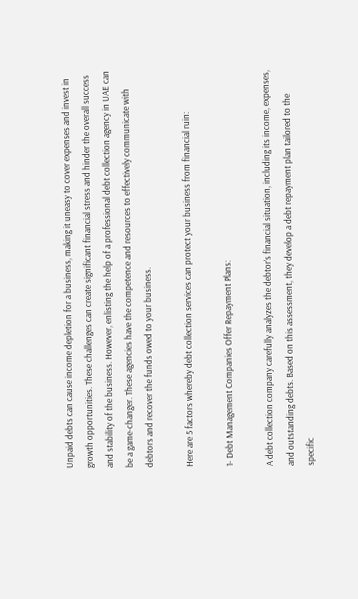Unpaid debts can cause income depletion for a business, making it uneasy to cover expenses and invest in growth opportunities. These challenges can create significant financial stress and hinder the overall success and stability of the business. However, enlisting the help of a professional debt collection agency in UAE can be a game-changer. These agencies have the competence and resources to effectively communicate with debtors and recover the funds owed to your business.

Here are 5 factors whereby debt collection services can protect your business from financial ruin:

1- Debt Management Companies Offer Repayment Plans:

A debt collection company carefully analyzes the debtor’s financial situation, including its income, expenses, and outstanding debts. Based on this assessment, they develop a debt repayment plan tailored to the specific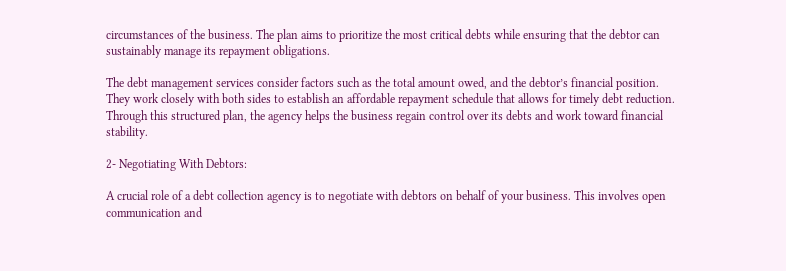circumstances of the business. The plan aims to prioritize the most critical debts while ensuring that the debtor can sustainably manage its repayment obligations.

The debt management services consider factors such as the total amount owed, and the debtor’s financial position. They work closely with both sides to establish an affordable repayment schedule that allows for timely debt reduction. Through this structured plan, the agency helps the business regain control over its debts and work toward financial stability.

2- Negotiating With Debtors:

A crucial role of a debt collection agency is to negotiate with debtors on behalf of your business. This involves open communication and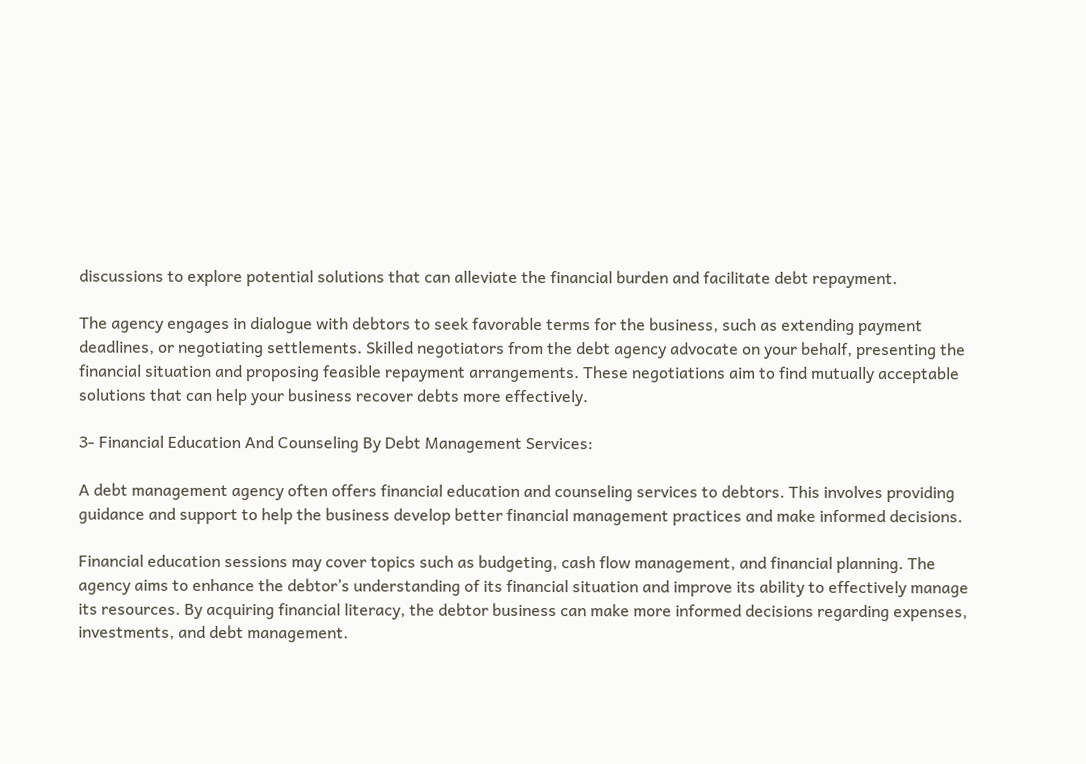discussions to explore potential solutions that can alleviate the financial burden and facilitate debt repayment.

The agency engages in dialogue with debtors to seek favorable terms for the business, such as extending payment deadlines, or negotiating settlements. Skilled negotiators from the debt agency advocate on your behalf, presenting the financial situation and proposing feasible repayment arrangements. These negotiations aim to find mutually acceptable solutions that can help your business recover debts more effectively.

3- Financial Education And Counseling By Debt Management Services:

A debt management agency often offers financial education and counseling services to debtors. This involves providing guidance and support to help the business develop better financial management practices and make informed decisions.

Financial education sessions may cover topics such as budgeting, cash flow management, and financial planning. The agency aims to enhance the debtor’s understanding of its financial situation and improve its ability to effectively manage its resources. By acquiring financial literacy, the debtor business can make more informed decisions regarding expenses, investments, and debt management.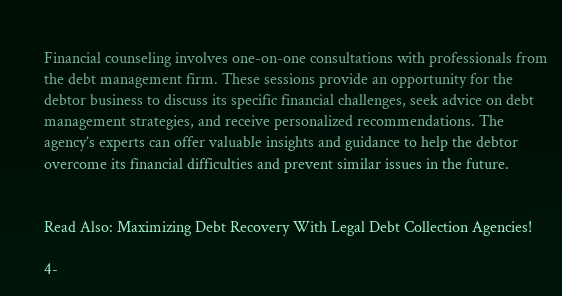Financial counseling involves one-on-one consultations with professionals from the debt management firm. These sessions provide an opportunity for the debtor business to discuss its specific financial challenges, seek advice on debt management strategies, and receive personalized recommendations. The agency’s experts can offer valuable insights and guidance to help the debtor overcome its financial difficulties and prevent similar issues in the future.


Read Also: Maximizing Debt Recovery With Legal Debt Collection Agencies!

4-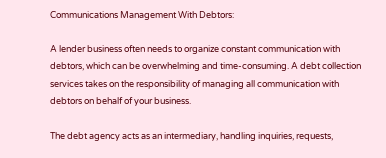Communications Management With Debtors:

A lender business often needs to organize constant communication with debtors, which can be overwhelming and time-consuming. A debt collection services takes on the responsibility of managing all communication with debtors on behalf of your business.

The debt agency acts as an intermediary, handling inquiries, requests,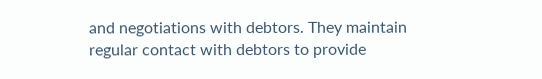and negotiations with debtors. They maintain regular contact with debtors to provide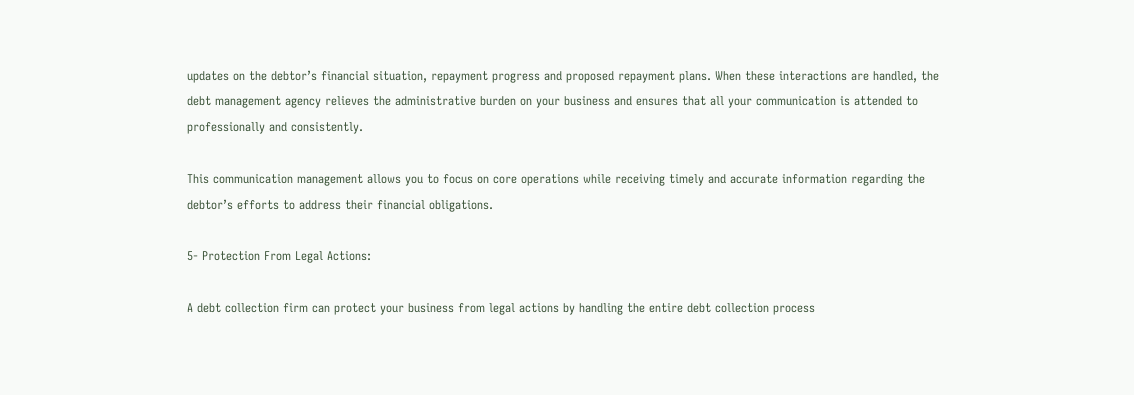updates on the debtor’s financial situation, repayment progress and proposed repayment plans. When these interactions are handled, the debt management agency relieves the administrative burden on your business and ensures that all your communication is attended to professionally and consistently.

This communication management allows you to focus on core operations while receiving timely and accurate information regarding the debtor’s efforts to address their financial obligations.

5- Protection From Legal Actions:

A debt collection firm can protect your business from legal actions by handling the entire debt collection process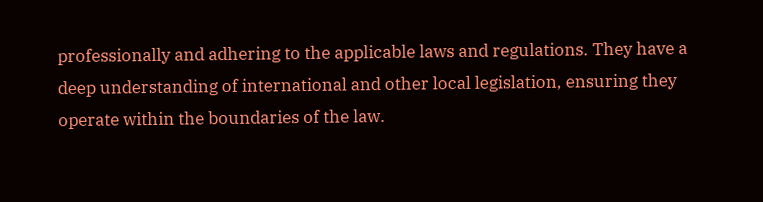professionally and adhering to the applicable laws and regulations. They have a deep understanding of international and other local legislation, ensuring they operate within the boundaries of the law.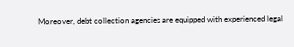Moreover, debt collection agencies are equipped with experienced legal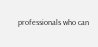professionals who can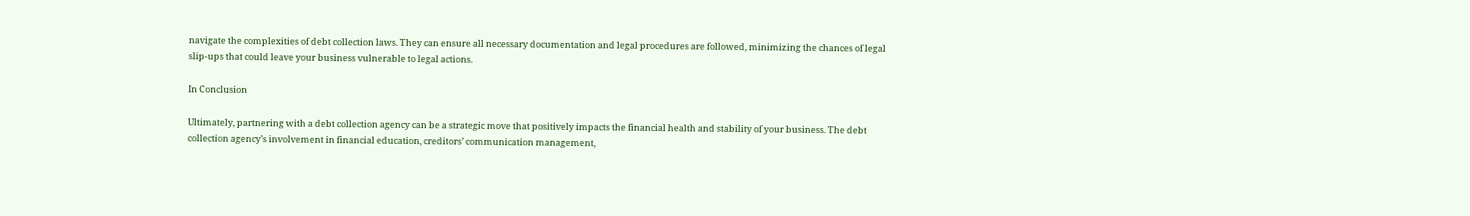navigate the complexities of debt collection laws. They can ensure all necessary documentation and legal procedures are followed, minimizing the chances of legal slip-ups that could leave your business vulnerable to legal actions.

In Conclusion

Ultimately, partnering with a debt collection agency can be a strategic move that positively impacts the financial health and stability of your business. The debt collection agency’s involvement in financial education, creditors’ communication management,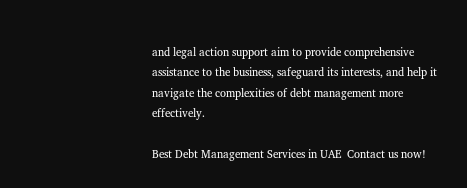and legal action support aim to provide comprehensive assistance to the business, safeguard its interests, and help it navigate the complexities of debt management more effectively.

Best Debt Management Services in UAE  Contact us now!